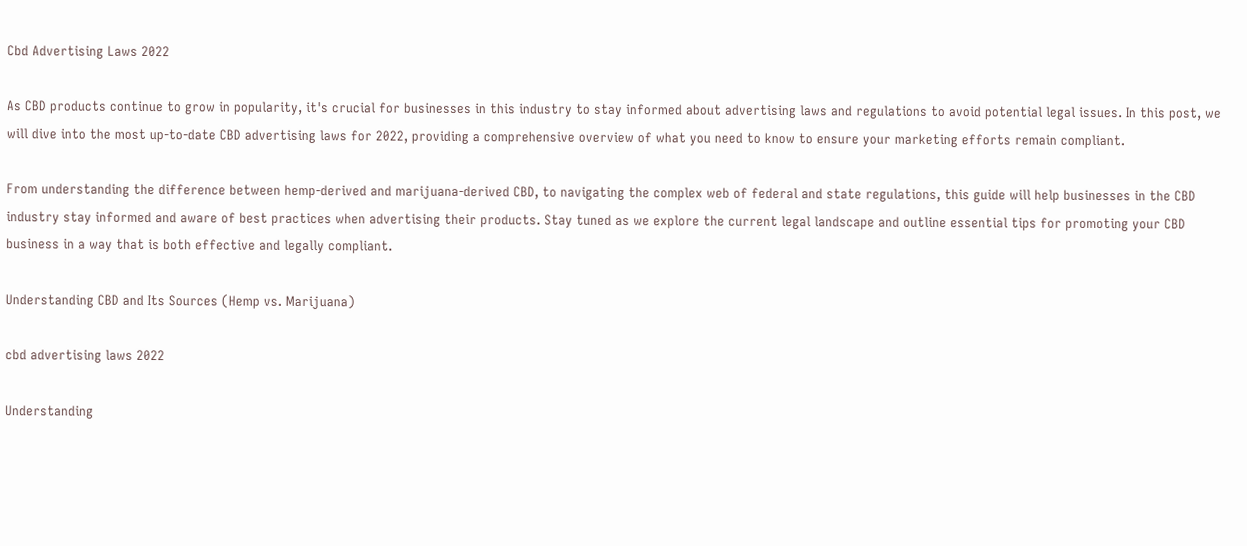Cbd Advertising Laws 2022

As CBD products continue to grow in popularity, it's crucial for businesses in this industry to stay informed about advertising laws and regulations to avoid potential legal issues. In this post, we will dive into the most up-to-date CBD advertising laws for 2022, providing a comprehensive overview of what you need to know to ensure your marketing efforts remain compliant.

From understanding the difference between hemp-derived and marijuana-derived CBD, to navigating the complex web of federal and state regulations, this guide will help businesses in the CBD industry stay informed and aware of best practices when advertising their products. Stay tuned as we explore the current legal landscape and outline essential tips for promoting your CBD business in a way that is both effective and legally compliant.

Understanding CBD and Its Sources (Hemp vs. Marijuana)

cbd advertising laws 2022

Understanding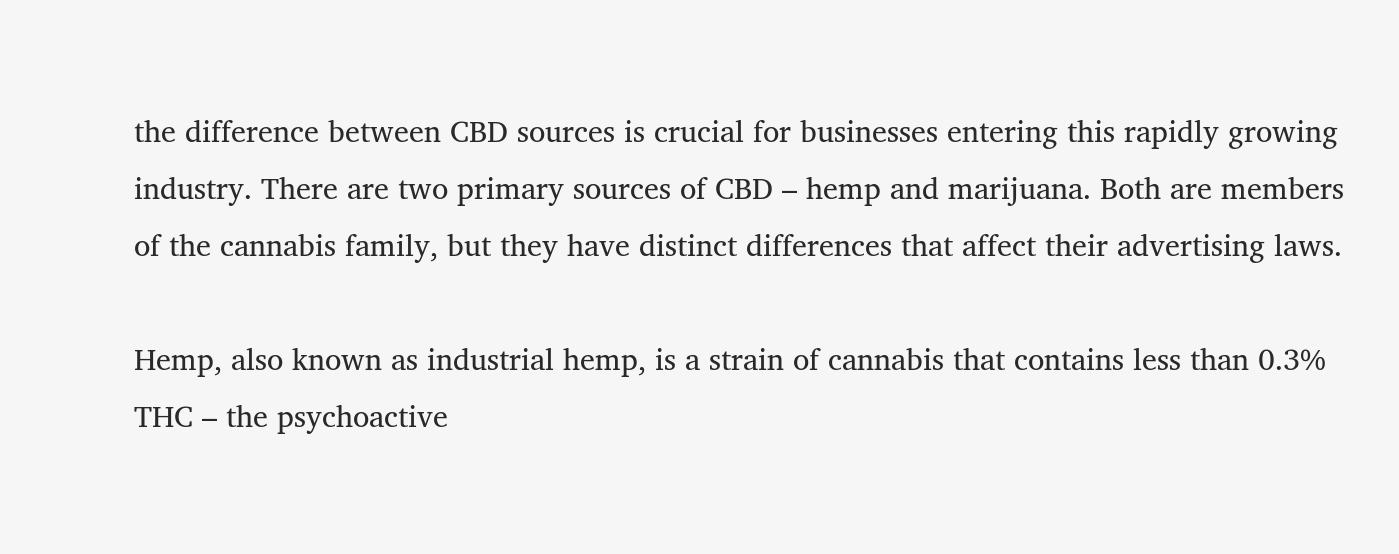the difference between CBD sources is crucial for businesses entering this rapidly growing industry. There are two primary sources of CBD – hemp and marijuana. Both are members of the cannabis family, but they have distinct differences that affect their advertising laws.

Hemp, also known as industrial hemp, is a strain of cannabis that contains less than 0.3% THC – the psychoactive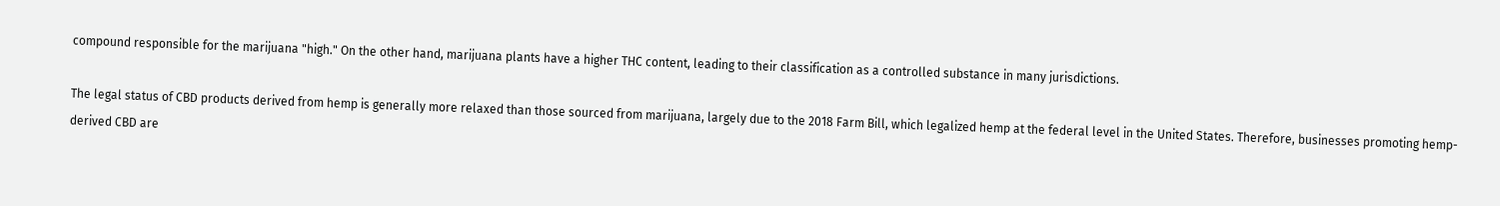compound responsible for the marijuana "high." On the other hand, marijuana plants have a higher THC content, leading to their classification as a controlled substance in many jurisdictions.

The legal status of CBD products derived from hemp is generally more relaxed than those sourced from marijuana, largely due to the 2018 Farm Bill, which legalized hemp at the federal level in the United States. Therefore, businesses promoting hemp-derived CBD are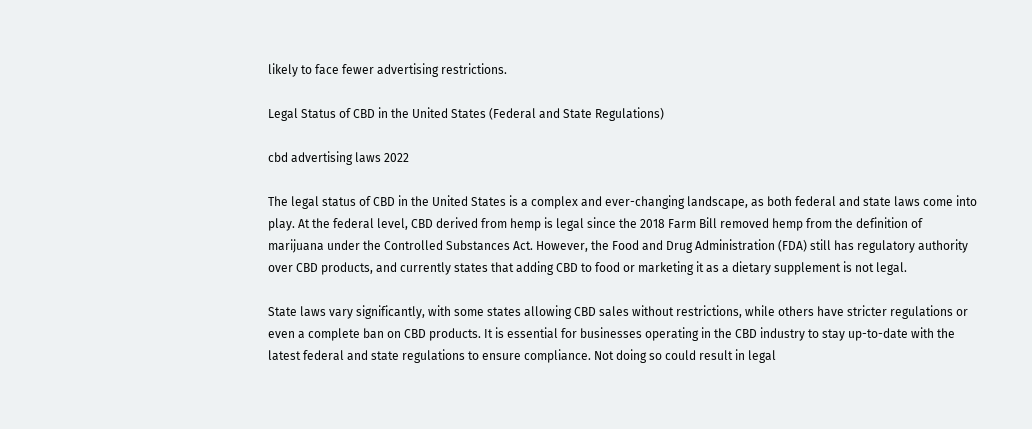likely to face fewer advertising restrictions.

Legal Status of CBD in the United States (Federal and State Regulations)

cbd advertising laws 2022

The legal status of CBD in the United States is a complex and ever-changing landscape, as both federal and state laws come into play. At the federal level, CBD derived from hemp is legal since the 2018 Farm Bill removed hemp from the definition of marijuana under the Controlled Substances Act. However, the Food and Drug Administration (FDA) still has regulatory authority over CBD products, and currently states that adding CBD to food or marketing it as a dietary supplement is not legal.

State laws vary significantly, with some states allowing CBD sales without restrictions, while others have stricter regulations or even a complete ban on CBD products. It is essential for businesses operating in the CBD industry to stay up-to-date with the latest federal and state regulations to ensure compliance. Not doing so could result in legal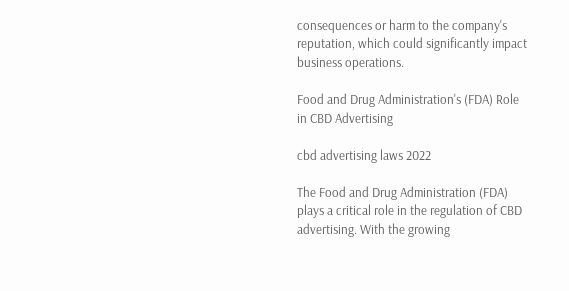consequences or harm to the company's reputation, which could significantly impact business operations.

Food and Drug Administration's (FDA) Role in CBD Advertising

cbd advertising laws 2022

The Food and Drug Administration (FDA) plays a critical role in the regulation of CBD advertising. With the growing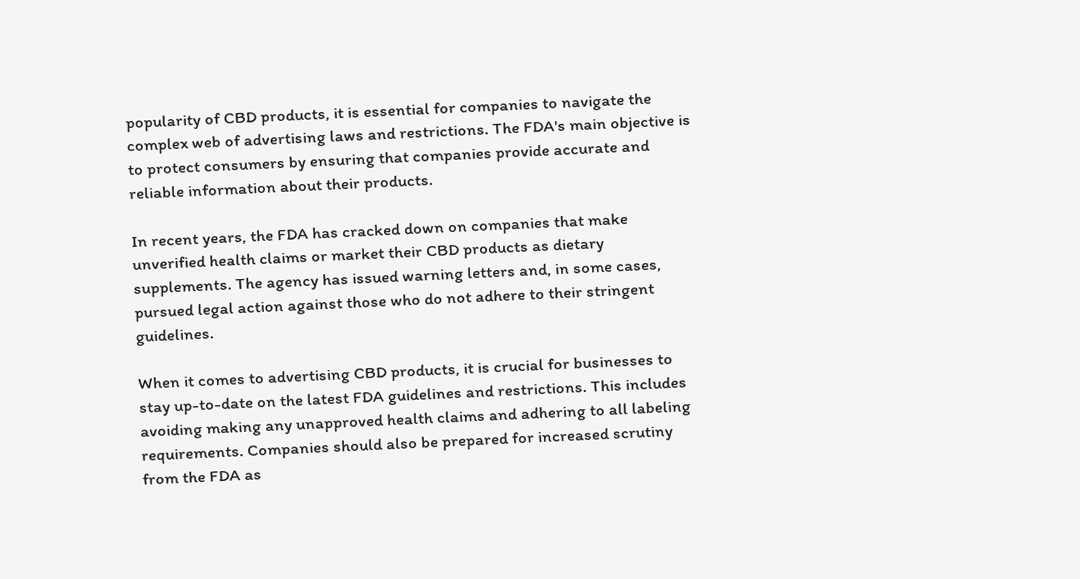popularity of CBD products, it is essential for companies to navigate the complex web of advertising laws and restrictions. The FDA's main objective is to protect consumers by ensuring that companies provide accurate and reliable information about their products.

In recent years, the FDA has cracked down on companies that make unverified health claims or market their CBD products as dietary supplements. The agency has issued warning letters and, in some cases, pursued legal action against those who do not adhere to their stringent guidelines.

When it comes to advertising CBD products, it is crucial for businesses to stay up-to-date on the latest FDA guidelines and restrictions. This includes avoiding making any unapproved health claims and adhering to all labeling requirements. Companies should also be prepared for increased scrutiny from the FDA as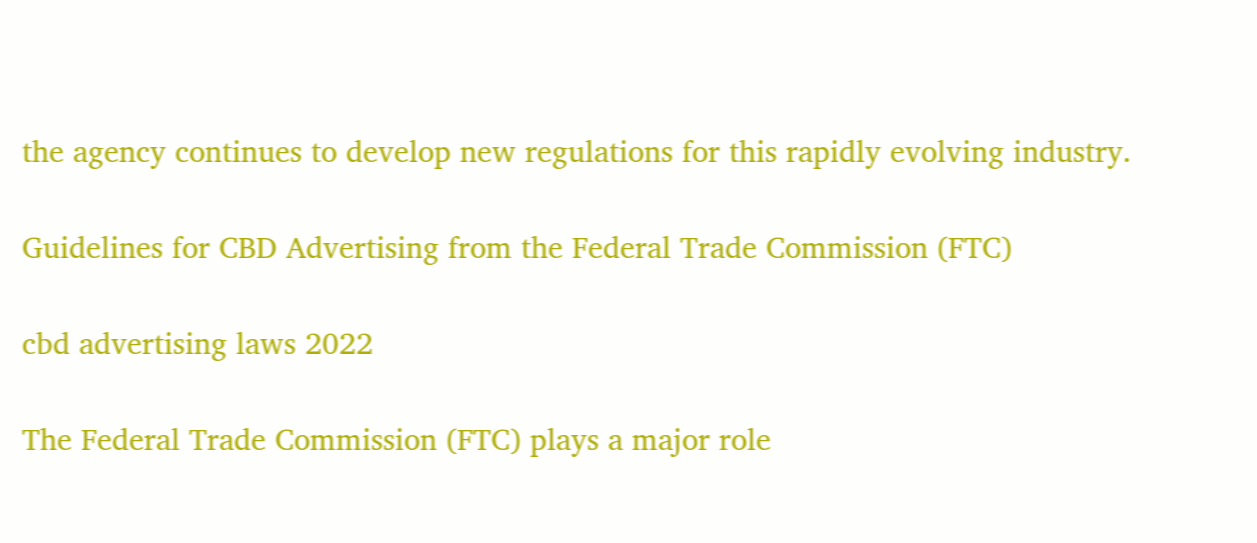the agency continues to develop new regulations for this rapidly evolving industry.

Guidelines for CBD Advertising from the Federal Trade Commission (FTC)

cbd advertising laws 2022

The Federal Trade Commission (FTC) plays a major role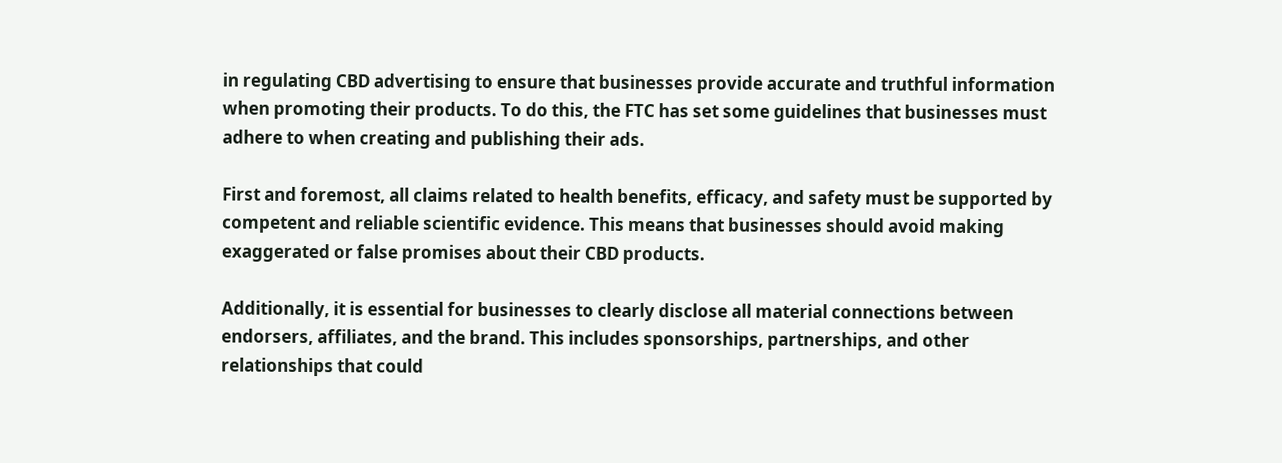in regulating CBD advertising to ensure that businesses provide accurate and truthful information when promoting their products. To do this, the FTC has set some guidelines that businesses must adhere to when creating and publishing their ads.

First and foremost, all claims related to health benefits, efficacy, and safety must be supported by competent and reliable scientific evidence. This means that businesses should avoid making exaggerated or false promises about their CBD products.

Additionally, it is essential for businesses to clearly disclose all material connections between endorsers, affiliates, and the brand. This includes sponsorships, partnerships, and other relationships that could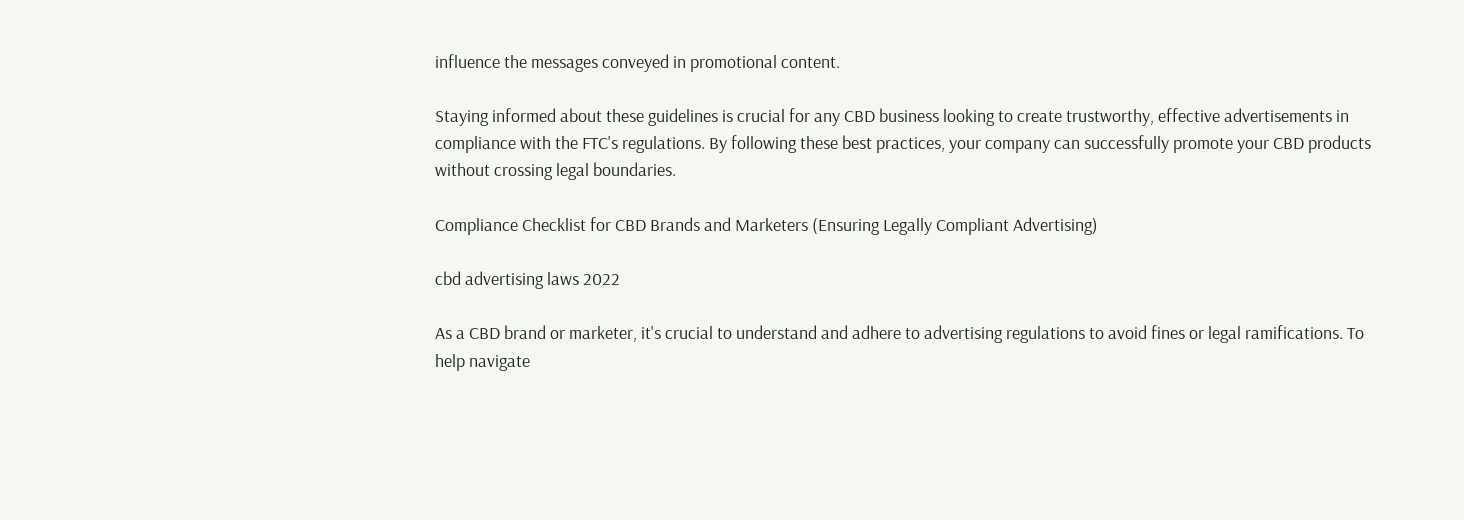influence the messages conveyed in promotional content.

Staying informed about these guidelines is crucial for any CBD business looking to create trustworthy, effective advertisements in compliance with the FTC's regulations. By following these best practices, your company can successfully promote your CBD products without crossing legal boundaries.

Compliance Checklist for CBD Brands and Marketers (Ensuring Legally Compliant Advertising)

cbd advertising laws 2022

As a CBD brand or marketer, it's crucial to understand and adhere to advertising regulations to avoid fines or legal ramifications. To help navigate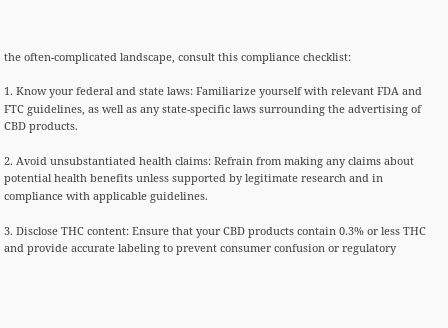the often-complicated landscape, consult this compliance checklist:

1. Know your federal and state laws: Familiarize yourself with relevant FDA and FTC guidelines, as well as any state-specific laws surrounding the advertising of CBD products.

2. Avoid unsubstantiated health claims: Refrain from making any claims about potential health benefits unless supported by legitimate research and in compliance with applicable guidelines.

3. Disclose THC content: Ensure that your CBD products contain 0.3% or less THC and provide accurate labeling to prevent consumer confusion or regulatory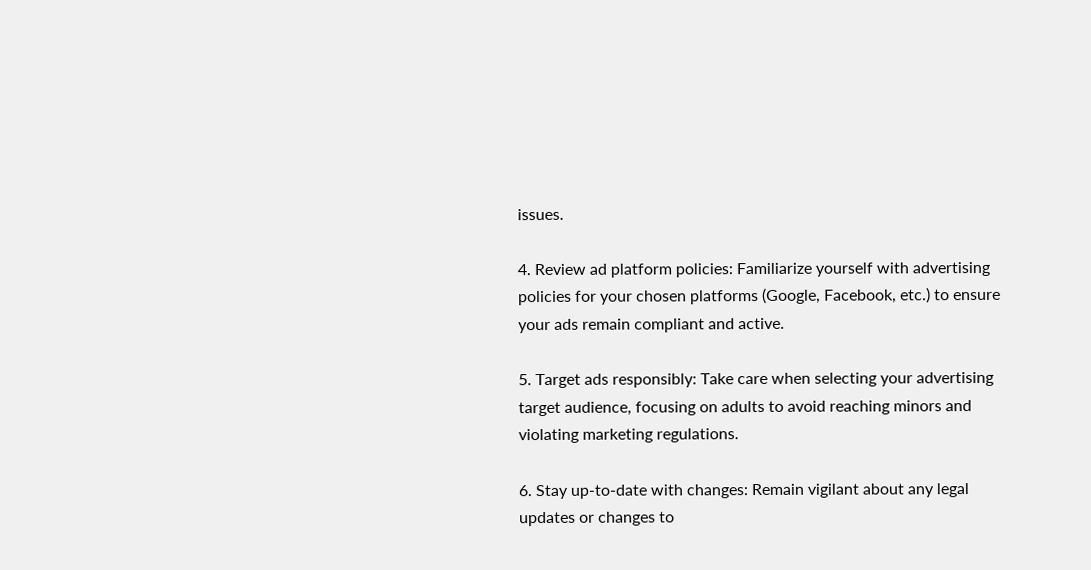issues.

4. Review ad platform policies: Familiarize yourself with advertising policies for your chosen platforms (Google, Facebook, etc.) to ensure your ads remain compliant and active.

5. Target ads responsibly: Take care when selecting your advertising target audience, focusing on adults to avoid reaching minors and violating marketing regulations.

6. Stay up-to-date with changes: Remain vigilant about any legal updates or changes to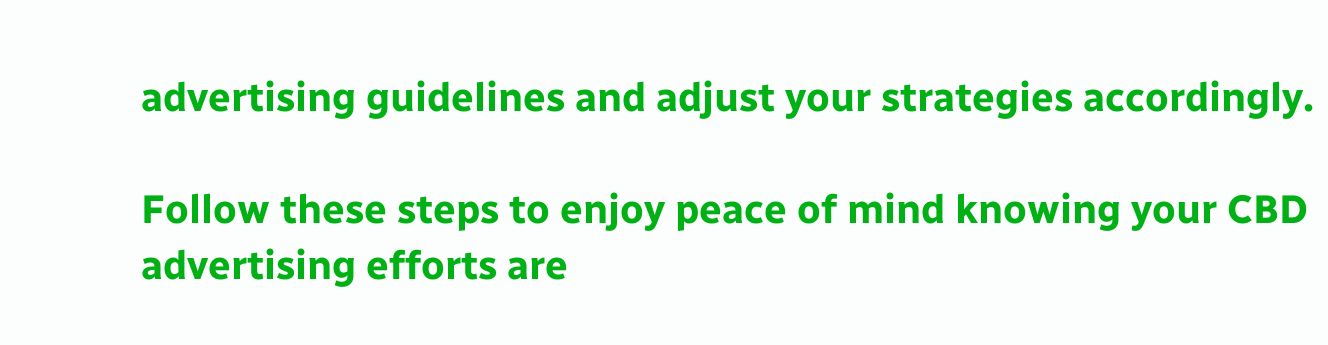advertising guidelines and adjust your strategies accordingly.

Follow these steps to enjoy peace of mind knowing your CBD advertising efforts are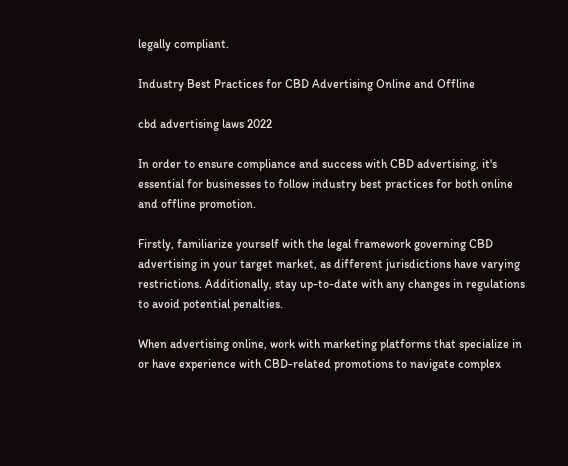legally compliant.

Industry Best Practices for CBD Advertising Online and Offline

cbd advertising laws 2022

In order to ensure compliance and success with CBD advertising, it's essential for businesses to follow industry best practices for both online and offline promotion.

Firstly, familiarize yourself with the legal framework governing CBD advertising in your target market, as different jurisdictions have varying restrictions. Additionally, stay up-to-date with any changes in regulations to avoid potential penalties.

When advertising online, work with marketing platforms that specialize in or have experience with CBD-related promotions to navigate complex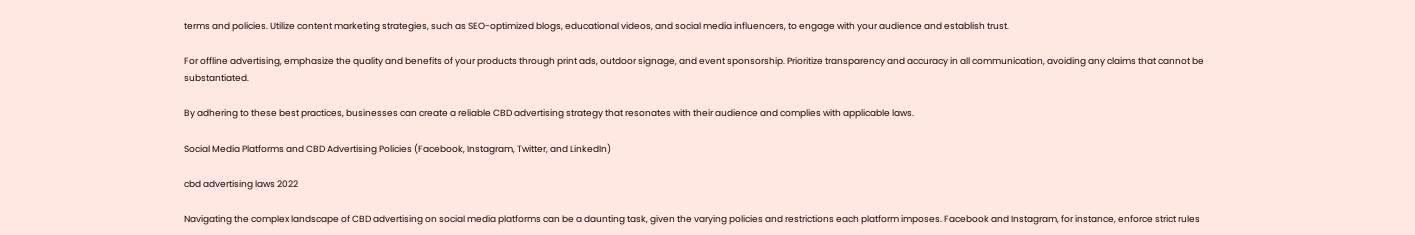terms and policies. Utilize content marketing strategies, such as SEO-optimized blogs, educational videos, and social media influencers, to engage with your audience and establish trust.

For offline advertising, emphasize the quality and benefits of your products through print ads, outdoor signage, and event sponsorship. Prioritize transparency and accuracy in all communication, avoiding any claims that cannot be substantiated.

By adhering to these best practices, businesses can create a reliable CBD advertising strategy that resonates with their audience and complies with applicable laws.

Social Media Platforms and CBD Advertising Policies (Facebook, Instagram, Twitter, and LinkedIn)

cbd advertising laws 2022

Navigating the complex landscape of CBD advertising on social media platforms can be a daunting task, given the varying policies and restrictions each platform imposes. Facebook and Instagram, for instance, enforce strict rules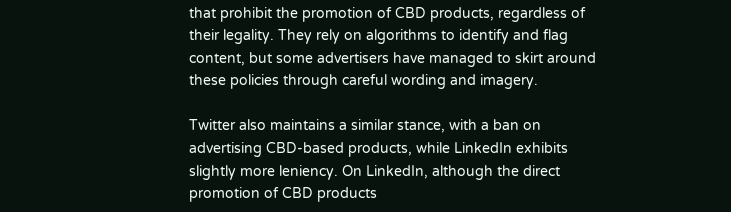that prohibit the promotion of CBD products, regardless of their legality. They rely on algorithms to identify and flag content, but some advertisers have managed to skirt around these policies through careful wording and imagery.

Twitter also maintains a similar stance, with a ban on advertising CBD-based products, while LinkedIn exhibits slightly more leniency. On LinkedIn, although the direct promotion of CBD products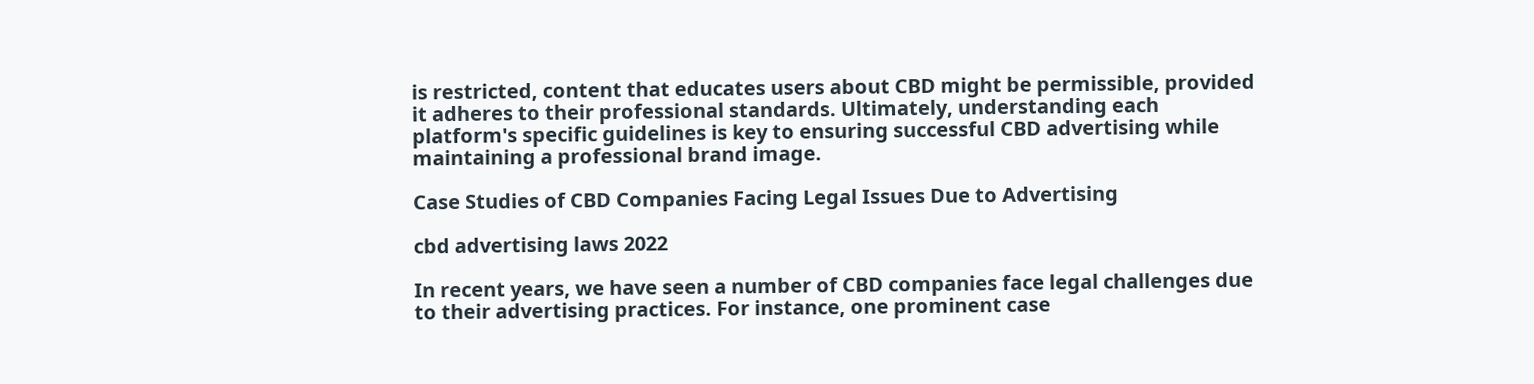is restricted, content that educates users about CBD might be permissible, provided it adheres to their professional standards. Ultimately, understanding each platform's specific guidelines is key to ensuring successful CBD advertising while maintaining a professional brand image.

Case Studies of CBD Companies Facing Legal Issues Due to Advertising

cbd advertising laws 2022

In recent years, we have seen a number of CBD companies face legal challenges due to their advertising practices. For instance, one prominent case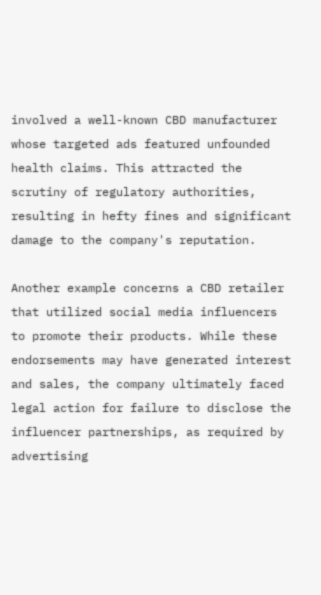involved a well-known CBD manufacturer whose targeted ads featured unfounded health claims. This attracted the scrutiny of regulatory authorities, resulting in hefty fines and significant damage to the company's reputation.

Another example concerns a CBD retailer that utilized social media influencers to promote their products. While these endorsements may have generated interest and sales, the company ultimately faced legal action for failure to disclose the influencer partnerships, as required by advertising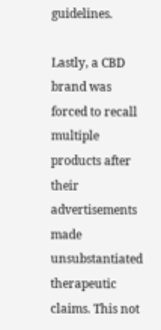guidelines.

Lastly, a CBD brand was forced to recall multiple products after their advertisements made unsubstantiated therapeutic claims. This not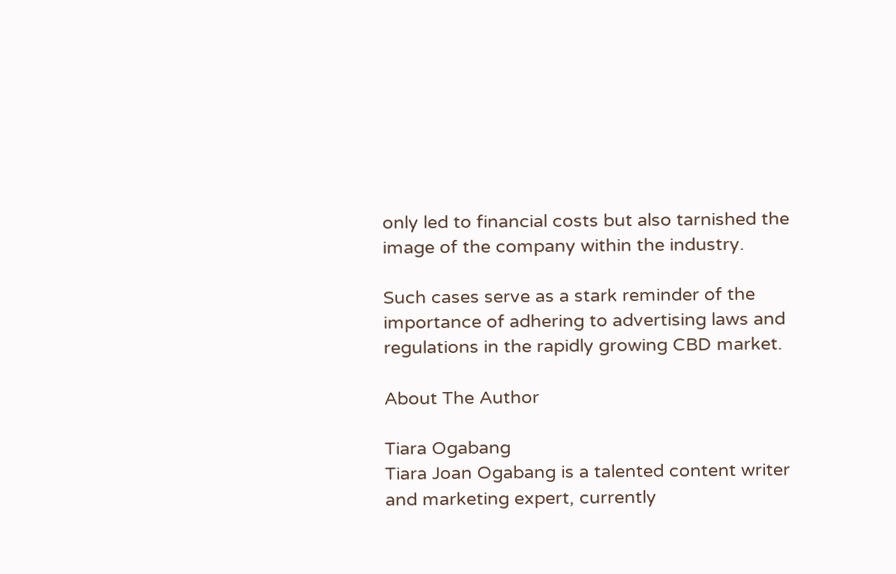only led to financial costs but also tarnished the image of the company within the industry.

Such cases serve as a stark reminder of the importance of adhering to advertising laws and regulations in the rapidly growing CBD market.

About The Author

Tiara Ogabang
Tiara Joan Ogabang is a talented content writer and marketing expert, currently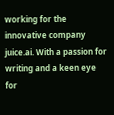working for the innovative company juice.ai. With a passion for writing and a keen eye for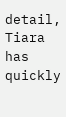detail, Tiara has quickly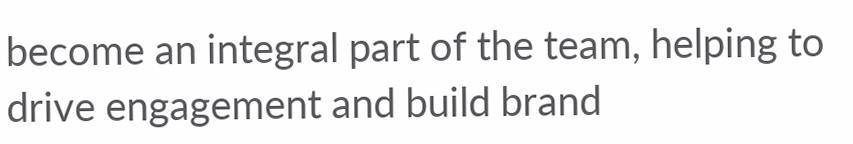become an integral part of the team, helping to drive engagement and build brand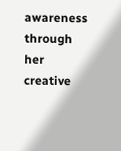awareness through her creative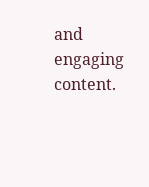and engaging content.